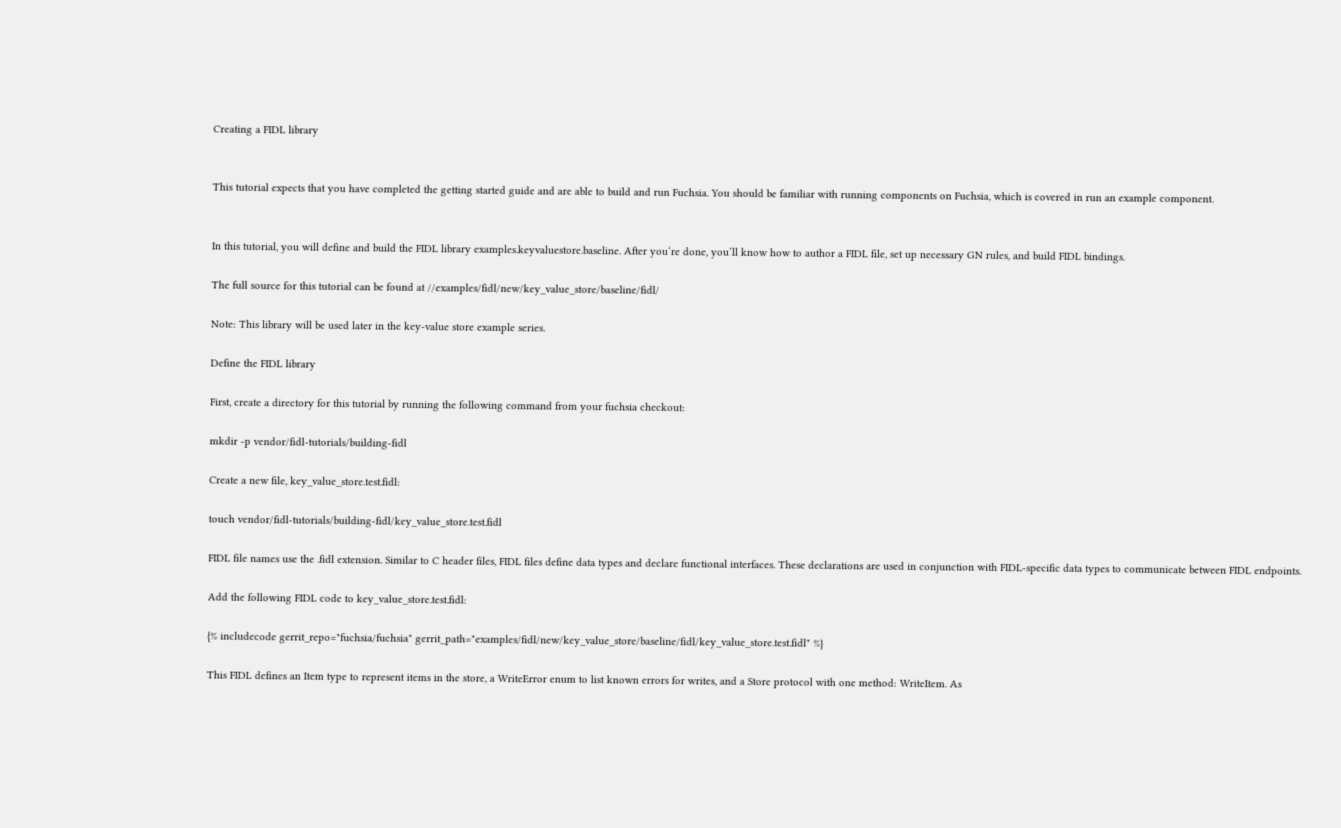Creating a FIDL library


This tutorial expects that you have completed the getting started guide and are able to build and run Fuchsia. You should be familiar with running components on Fuchsia, which is covered in run an example component.


In this tutorial, you will define and build the FIDL library examples.keyvaluestore.baseline. After you‘re done, you’ll know how to author a FIDL file, set up necessary GN rules, and build FIDL bindings.

The full source for this tutorial can be found at //examples/fidl/new/key_value_store/baseline/fidl/

Note: This library will be used later in the key-value store example series.

Define the FIDL library

First, create a directory for this tutorial by running the following command from your fuchsia checkout:

mkdir -p vendor/fidl-tutorials/building-fidl

Create a new file, key_value_store.test.fidl:

touch vendor/fidl-tutorials/building-fidl/key_value_store.test.fidl

FIDL file names use the .fidl extension. Similar to C header files, FIDL files define data types and declare functional interfaces. These declarations are used in conjunction with FIDL-specific data types to communicate between FIDL endpoints.

Add the following FIDL code to key_value_store.test.fidl:

{% includecode gerrit_repo="fuchsia/fuchsia" gerrit_path="examples/fidl/new/key_value_store/baseline/fidl/key_value_store.test.fidl" %}

This FIDL defines an Item type to represent items in the store, a WriteError enum to list known errors for writes, and a Store protocol with one method: WriteItem. As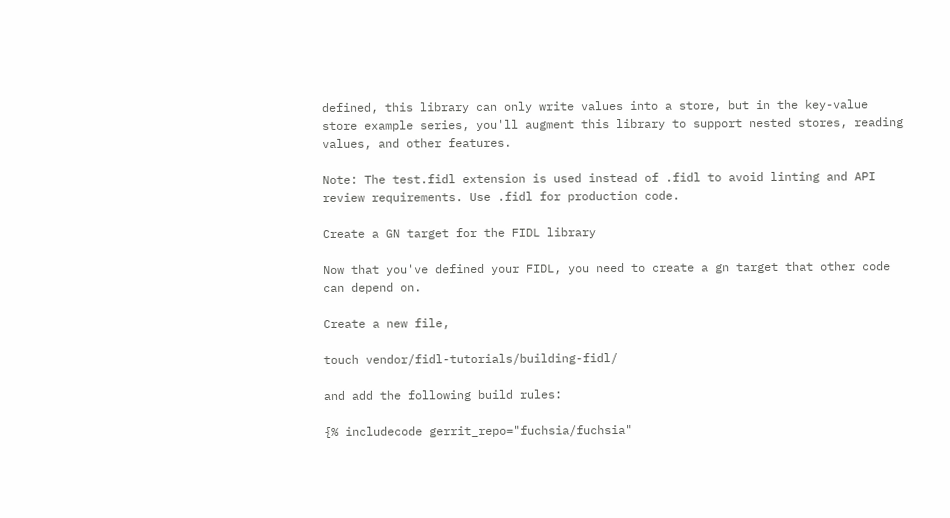defined, this library can only write values into a store, but in the key-value store example series, you'll augment this library to support nested stores, reading values, and other features.

Note: The test.fidl extension is used instead of .fidl to avoid linting and API review requirements. Use .fidl for production code.

Create a GN target for the FIDL library

Now that you've defined your FIDL, you need to create a gn target that other code can depend on.

Create a new file,

touch vendor/fidl-tutorials/building-fidl/

and add the following build rules:

{% includecode gerrit_repo="fuchsia/fuchsia"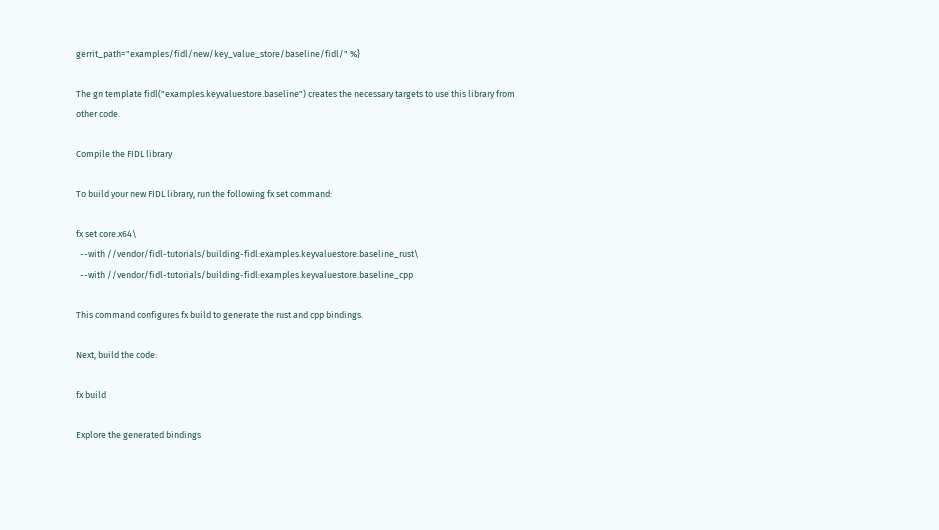gerrit_path="examples/fidl/new/key_value_store/baseline/fidl/" %}

The gn template fidl("examples.keyvaluestore.baseline") creates the necessary targets to use this library from other code.

Compile the FIDL library

To build your new FIDL library, run the following fx set command:

fx set core.x64\
  --with //vendor/fidl-tutorials/building-fidl:examples.keyvaluestore.baseline_rust\
  --with //vendor/fidl-tutorials/building-fidl:examples.keyvaluestore.baseline_cpp

This command configures fx build to generate the rust and cpp bindings.

Next, build the code:

fx build

Explore the generated bindings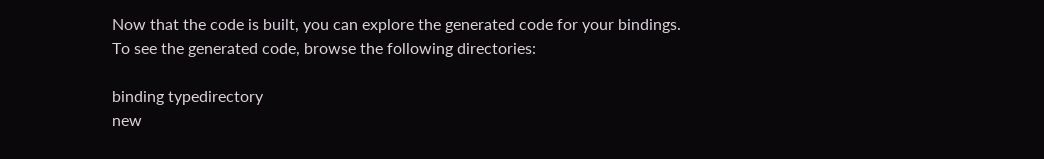Now that the code is built, you can explore the generated code for your bindings. To see the generated code, browse the following directories:

binding typedirectory
new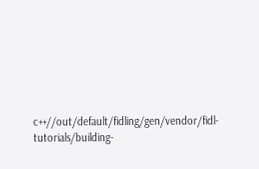c++//out/default/fidling/gen/vendor/fidl-tutorials/building-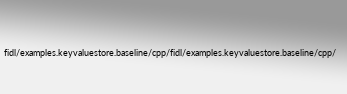fidl/examples.keyvaluestore.baseline/cpp/fidl/examples.keyvaluestore.baseline/cpp/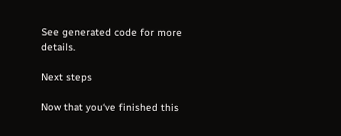See generated code for more details.

Next steps

Now that you‘ve finished this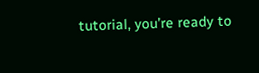tutorial, you’re ready to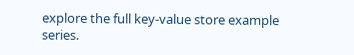explore the full key-value store example series.